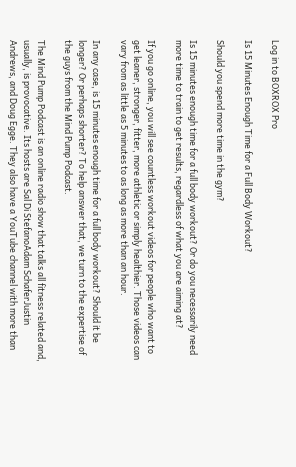Log in to BOXROX Pro

Is 15 Minutes Enough Time for a Full Body Workout?

Should you spend more time in the gym?

Is 15 minutes enough time for a full body workout? Or do you necessarily need more time to train to get results, regardless of what you are aiming at?

If you go online, you will see countless workout videos for people who want to get leaner, stronger, fitter, more athletic or simply healthier. Those videos can vary from as little as 5 minutes to as long as more than an hour.

In any case, is 15 minutes enough time for a full body workout? Should it be longer? Or perhaps shorter? To help answer that, we turn to the expertise of the guys from the Mind Pump Podcast.

The Mind Pump Podcast is an online radio show that talks all fitness related and, usually, is provocative. Its hosts are Sal Di StefanoAdam SchaferJustin Andrews, and Doug Egge. They also have a YouTube channel with more than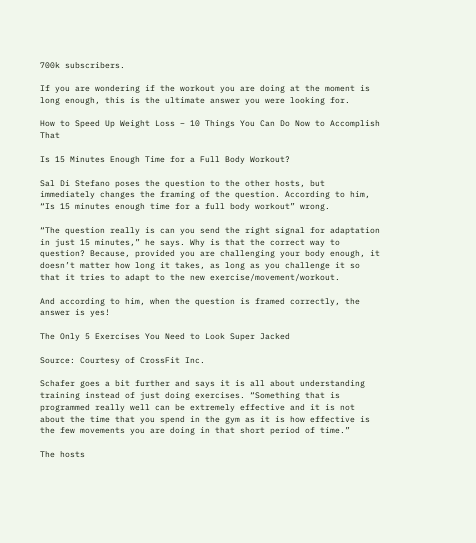700k subscribers.

If you are wondering if the workout you are doing at the moment is long enough, this is the ultimate answer you were looking for.

How to Speed Up Weight Loss – 10 Things You Can Do Now to Accomplish That

Is 15 Minutes Enough Time for a Full Body Workout?

Sal Di Stefano poses the question to the other hosts, but immediately changes the framing of the question. According to him, “Is 15 minutes enough time for a full body workout” wrong.

“The question really is can you send the right signal for adaptation in just 15 minutes,” he says. Why is that the correct way to question? Because, provided you are challenging your body enough, it doesn’t matter how long it takes, as long as you challenge it so that it tries to adapt to the new exercise/movement/workout.

And according to him, when the question is framed correctly, the answer is yes!

The Only 5 Exercises You Need to Look Super Jacked

Source: Courtesy of CrossFit Inc.

Schafer goes a bit further and says it is all about understanding training instead of just doing exercises. “Something that is programmed really well can be extremely effective and it is not about the time that you spend in the gym as it is how effective is the few movements you are doing in that short period of time.”

The hosts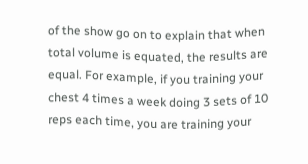of the show go on to explain that when total volume is equated, the results are equal. For example, if you training your chest 4 times a week doing 3 sets of 10 reps each time, you are training your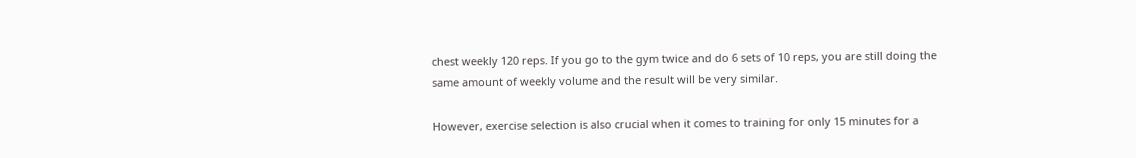chest weekly 120 reps. If you go to the gym twice and do 6 sets of 10 reps, you are still doing the same amount of weekly volume and the result will be very similar.

However, exercise selection is also crucial when it comes to training for only 15 minutes for a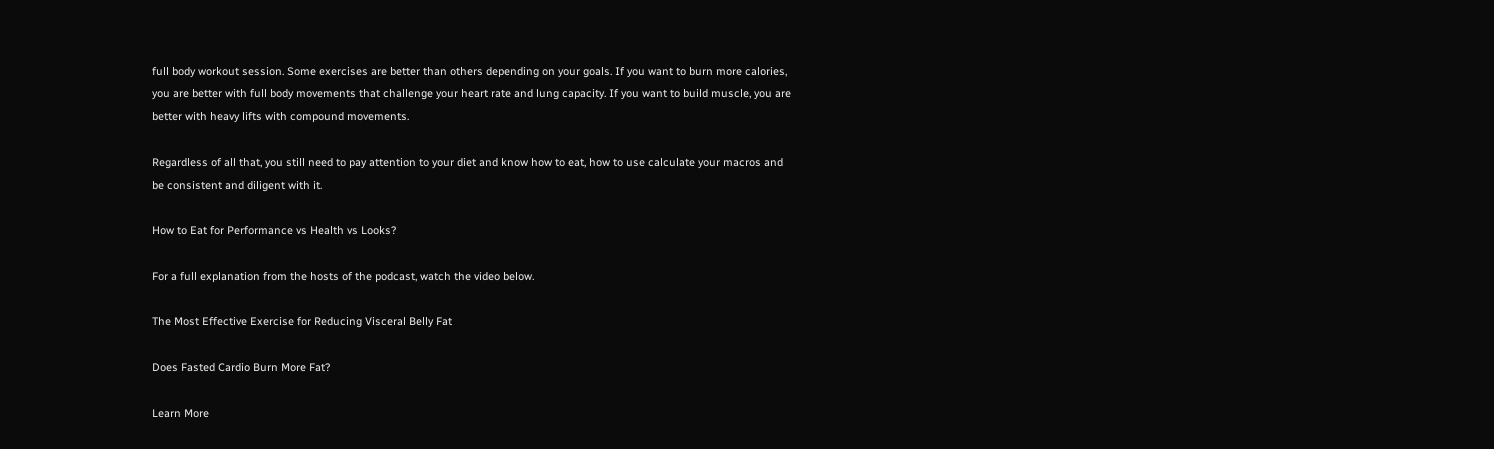full body workout session. Some exercises are better than others depending on your goals. If you want to burn more calories, you are better with full body movements that challenge your heart rate and lung capacity. If you want to build muscle, you are better with heavy lifts with compound movements.

Regardless of all that, you still need to pay attention to your diet and know how to eat, how to use calculate your macros and be consistent and diligent with it.

How to Eat for Performance vs Health vs Looks?

For a full explanation from the hosts of the podcast, watch the video below.

The Most Effective Exercise for Reducing Visceral Belly Fat

Does Fasted Cardio Burn More Fat?

Learn More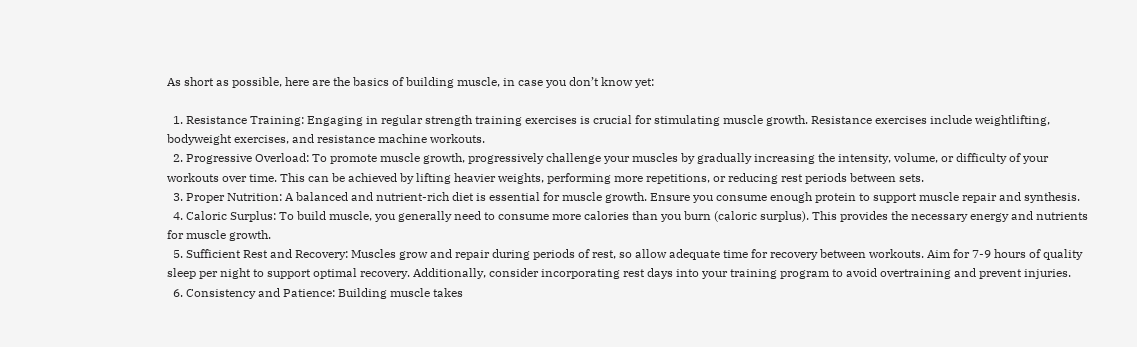As short as possible, here are the basics of building muscle, in case you don’t know yet:

  1. Resistance Training: Engaging in regular strength training exercises is crucial for stimulating muscle growth. Resistance exercises include weightlifting, bodyweight exercises, and resistance machine workouts.
  2. Progressive Overload: To promote muscle growth, progressively challenge your muscles by gradually increasing the intensity, volume, or difficulty of your workouts over time. This can be achieved by lifting heavier weights, performing more repetitions, or reducing rest periods between sets.
  3. Proper Nutrition: A balanced and nutrient-rich diet is essential for muscle growth. Ensure you consume enough protein to support muscle repair and synthesis.
  4. Caloric Surplus: To build muscle, you generally need to consume more calories than you burn (caloric surplus). This provides the necessary energy and nutrients for muscle growth.
  5. Sufficient Rest and Recovery: Muscles grow and repair during periods of rest, so allow adequate time for recovery between workouts. Aim for 7-9 hours of quality sleep per night to support optimal recovery. Additionally, consider incorporating rest days into your training program to avoid overtraining and prevent injuries.
  6. Consistency and Patience: Building muscle takes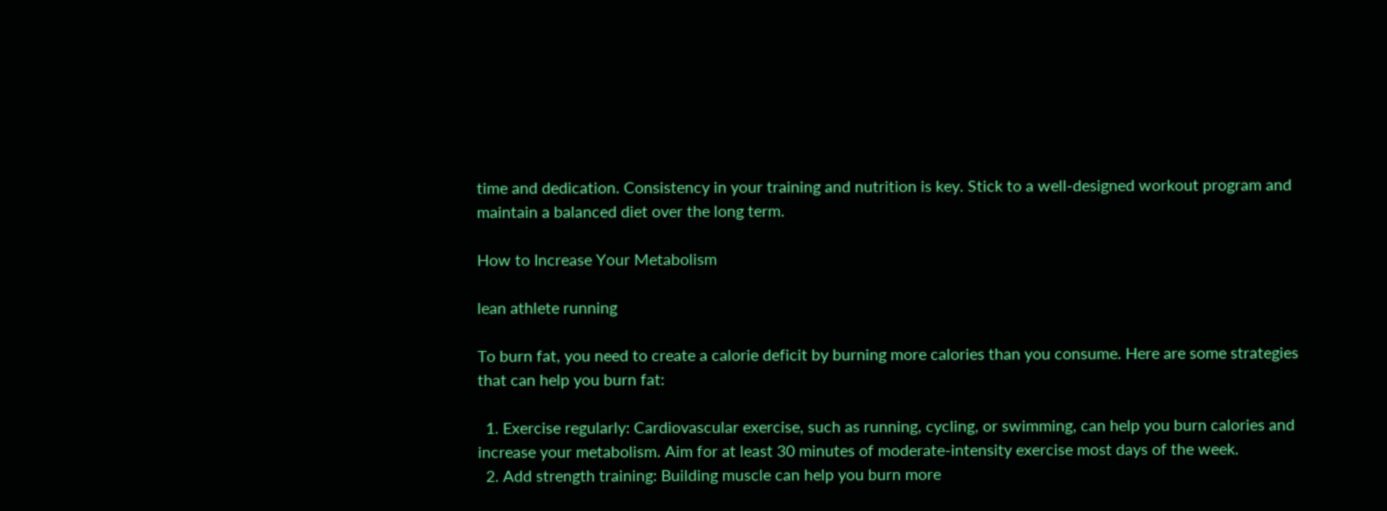time and dedication. Consistency in your training and nutrition is key. Stick to a well-designed workout program and maintain a balanced diet over the long term.

How to Increase Your Metabolism

lean athlete running

To burn fat, you need to create a calorie deficit by burning more calories than you consume. Here are some strategies that can help you burn fat:

  1. Exercise regularly: Cardiovascular exercise, such as running, cycling, or swimming, can help you burn calories and increase your metabolism. Aim for at least 30 minutes of moderate-intensity exercise most days of the week.
  2. Add strength training: Building muscle can help you burn more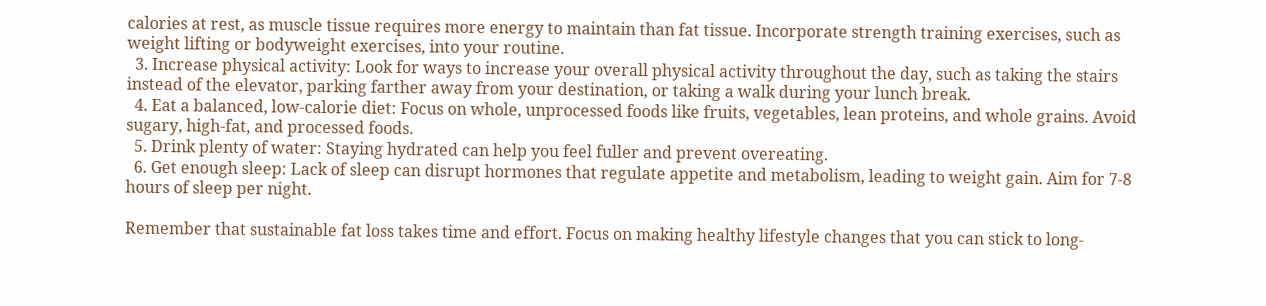calories at rest, as muscle tissue requires more energy to maintain than fat tissue. Incorporate strength training exercises, such as weight lifting or bodyweight exercises, into your routine.
  3. Increase physical activity: Look for ways to increase your overall physical activity throughout the day, such as taking the stairs instead of the elevator, parking farther away from your destination, or taking a walk during your lunch break.
  4. Eat a balanced, low-calorie diet: Focus on whole, unprocessed foods like fruits, vegetables, lean proteins, and whole grains. Avoid sugary, high-fat, and processed foods.
  5. Drink plenty of water: Staying hydrated can help you feel fuller and prevent overeating.
  6. Get enough sleep: Lack of sleep can disrupt hormones that regulate appetite and metabolism, leading to weight gain. Aim for 7-8 hours of sleep per night.

Remember that sustainable fat loss takes time and effort. Focus on making healthy lifestyle changes that you can stick to long-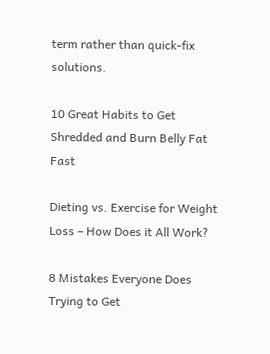term rather than quick-fix solutions.

10 Great Habits to Get Shredded and Burn Belly Fat Fast

Dieting vs. Exercise for Weight Loss – How Does it All Work?

8 Mistakes Everyone Does Trying to Get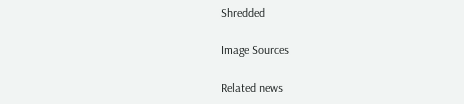Shredded

Image Sources

Related news